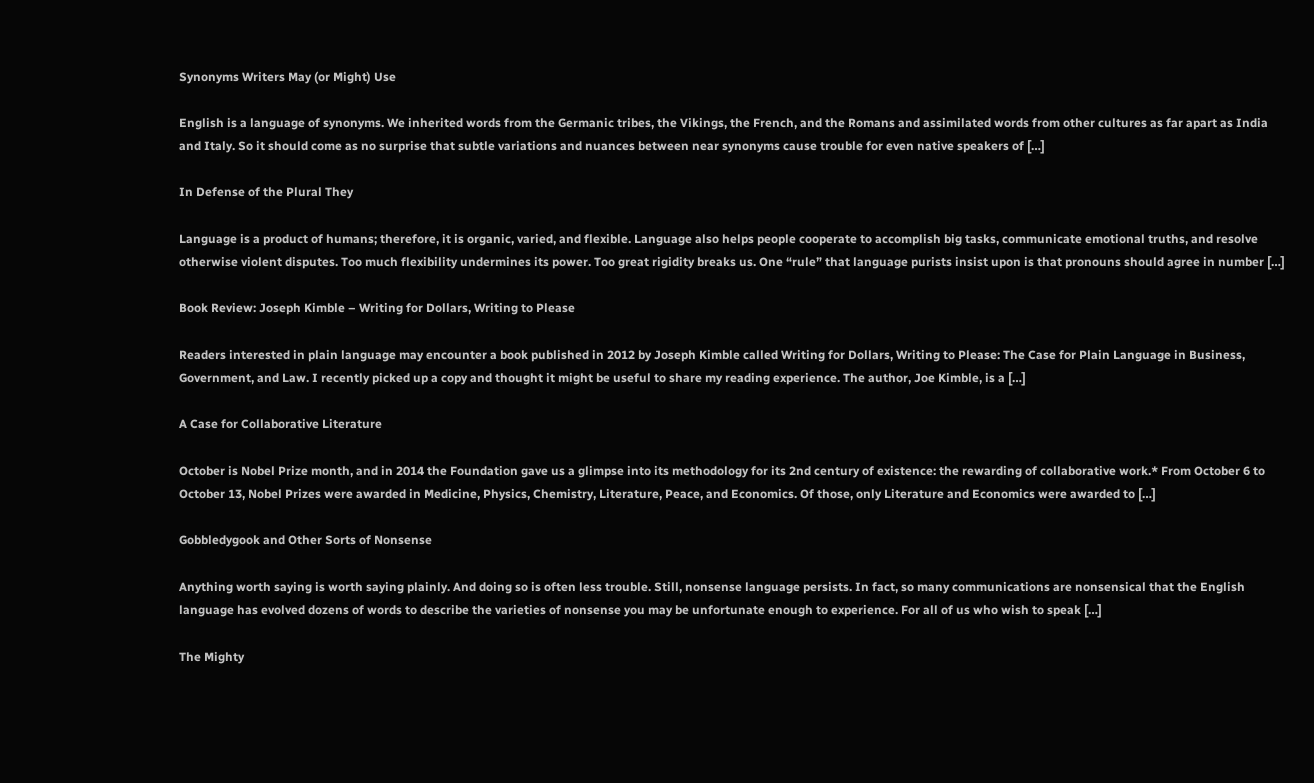Synonyms Writers May (or Might) Use

English is a language of synonyms. We inherited words from the Germanic tribes, the Vikings, the French, and the Romans and assimilated words from other cultures as far apart as India and Italy. So it should come as no surprise that subtle variations and nuances between near synonyms cause trouble for even native speakers of […]

In Defense of the Plural They

Language is a product of humans; therefore, it is organic, varied, and flexible. Language also helps people cooperate to accomplish big tasks, communicate emotional truths, and resolve otherwise violent disputes. Too much flexibility undermines its power. Too great rigidity breaks us. One “rule” that language purists insist upon is that pronouns should agree in number […]

Book Review: Joseph Kimble – Writing for Dollars, Writing to Please

Readers interested in plain language may encounter a book published in 2012 by Joseph Kimble called Writing for Dollars, Writing to Please: The Case for Plain Language in Business, Government, and Law. I recently picked up a copy and thought it might be useful to share my reading experience. The author, Joe Kimble, is a […]

A Case for Collaborative Literature

October is Nobel Prize month, and in 2014 the Foundation gave us a glimpse into its methodology for its 2nd century of existence: the rewarding of collaborative work.* From October 6 to October 13, Nobel Prizes were awarded in Medicine, Physics, Chemistry, Literature, Peace, and Economics. Of those, only Literature and Economics were awarded to […]

Gobbledygook and Other Sorts of Nonsense

Anything worth saying is worth saying plainly. And doing so is often less trouble. Still, nonsense language persists. In fact, so many communications are nonsensical that the English language has evolved dozens of words to describe the varieties of nonsense you may be unfortunate enough to experience. For all of us who wish to speak […]

The Mighty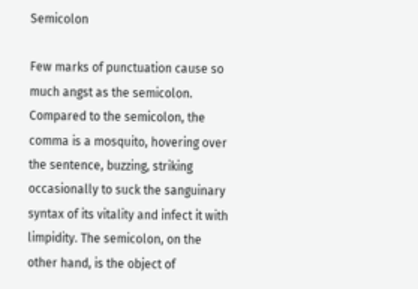Semicolon

Few marks of punctuation cause so much angst as the semicolon. Compared to the semicolon, the comma is a mosquito, hovering over the sentence, buzzing, striking occasionally to suck the sanguinary syntax of its vitality and infect it with limpidity. The semicolon, on the other hand, is the object of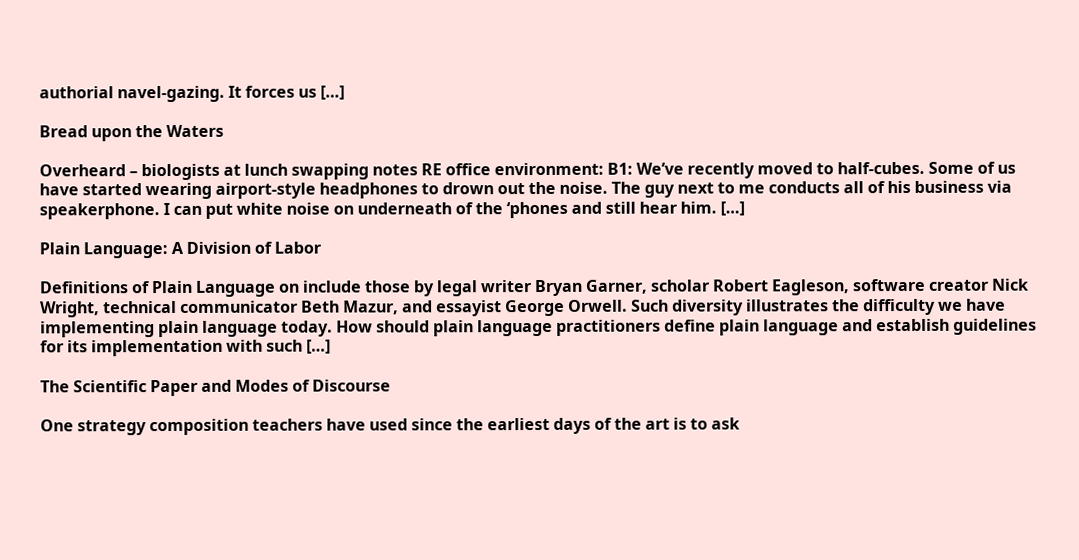authorial navel-gazing. It forces us […]

Bread upon the Waters

Overheard – biologists at lunch swapping notes RE office environment: B1: We’ve recently moved to half-cubes. Some of us have started wearing airport-style headphones to drown out the noise. The guy next to me conducts all of his business via speakerphone. I can put white noise on underneath of the ‘phones and still hear him. […]

Plain Language: A Division of Labor

Definitions of Plain Language on include those by legal writer Bryan Garner, scholar Robert Eagleson, software creator Nick Wright, technical communicator Beth Mazur, and essayist George Orwell. Such diversity illustrates the difficulty we have implementing plain language today. How should plain language practitioners define plain language and establish guidelines for its implementation with such […]

The Scientific Paper and Modes of Discourse

One strategy composition teachers have used since the earliest days of the art is to ask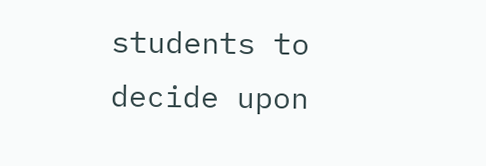students to decide upon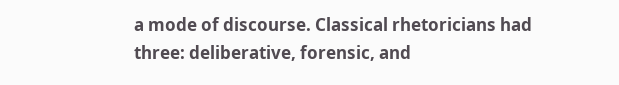a mode of discourse. Classical rhetoricians had three: deliberative, forensic, and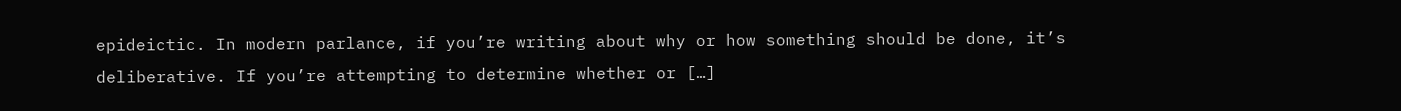epideictic. In modern parlance, if you’re writing about why or how something should be done, it’s deliberative. If you’re attempting to determine whether or […]